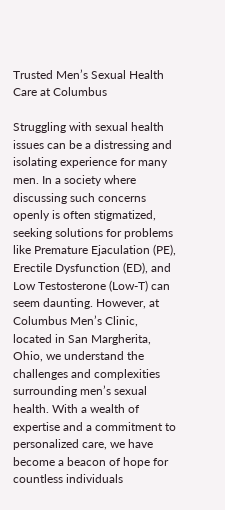Trusted Men’s Sexual Health Care at Columbus

Struggling with sexual health issues can be a distressing and isolating experience for many men. In a society where discussing such concerns openly is often stigmatized, seeking solutions for problems like Premature Ejaculation (PE), Erectile Dysfunction (ED), and Low Testosterone (Low-T) can seem daunting. However, at Columbus Men’s Clinic, located in San Margherita, Ohio, we understand the challenges and complexities surrounding men’s sexual health. With a wealth of expertise and a commitment to personalized care, we have become a beacon of hope for countless individuals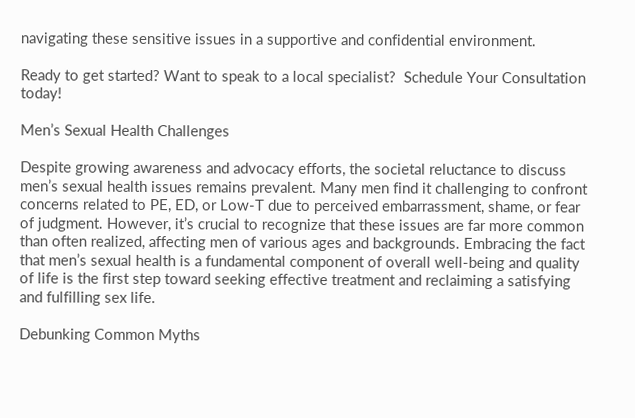navigating these sensitive issues in a supportive and confidential environment.

Ready to get started? Want to speak to a local specialist?  Schedule Your Consultation today!

Men’s Sexual Health Challenges

Despite growing awareness and advocacy efforts, the societal reluctance to discuss men’s sexual health issues remains prevalent. Many men find it challenging to confront concerns related to PE, ED, or Low-T due to perceived embarrassment, shame, or fear of judgment. However, it’s crucial to recognize that these issues are far more common than often realized, affecting men of various ages and backgrounds. Embracing the fact that men’s sexual health is a fundamental component of overall well-being and quality of life is the first step toward seeking effective treatment and reclaiming a satisfying and fulfilling sex life.

Debunking Common Myths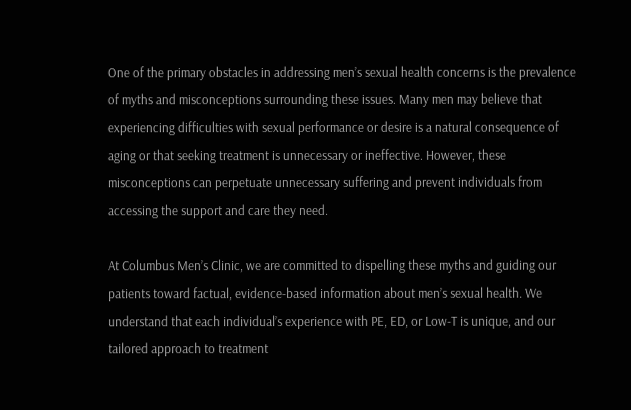One of the primary obstacles in addressing men’s sexual health concerns is the prevalence of myths and misconceptions surrounding these issues. Many men may believe that experiencing difficulties with sexual performance or desire is a natural consequence of aging or that seeking treatment is unnecessary or ineffective. However, these misconceptions can perpetuate unnecessary suffering and prevent individuals from accessing the support and care they need.

At Columbus Men’s Clinic, we are committed to dispelling these myths and guiding our patients toward factual, evidence-based information about men’s sexual health. We understand that each individual’s experience with PE, ED, or Low-T is unique, and our tailored approach to treatment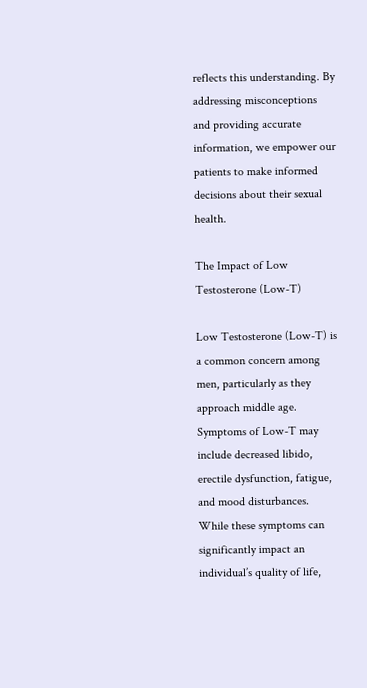reflects this understanding. By addressing misconceptions and providing accurate information, we empower our patients to make informed decisions about their sexual health.

The Impact of Low Testosterone (Low-T)

Low Testosterone (Low-T) is a common concern among men, particularly as they approach middle age. Symptoms of Low-T may include decreased libido, erectile dysfunction, fatigue, and mood disturbances. While these symptoms can significantly impact an individual’s quality of life,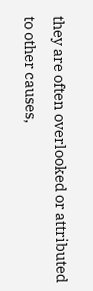they are often overlooked or attributed to other causes,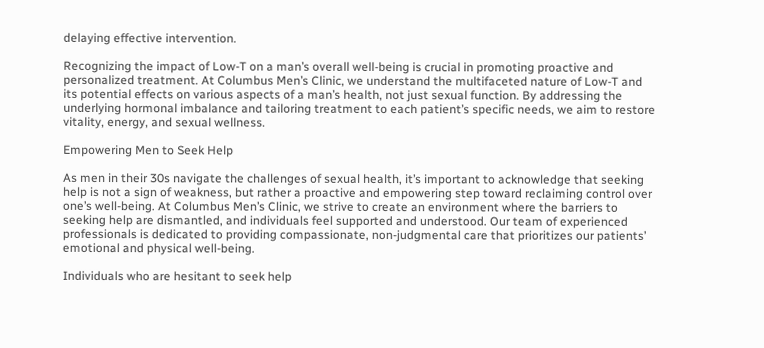delaying effective intervention.

Recognizing the impact of Low-T on a man’s overall well-being is crucial in promoting proactive and personalized treatment. At Columbus Men’s Clinic, we understand the multifaceted nature of Low-T and its potential effects on various aspects of a man’s health, not just sexual function. By addressing the underlying hormonal imbalance and tailoring treatment to each patient’s specific needs, we aim to restore vitality, energy, and sexual wellness.

Empowering Men to Seek Help

As men in their 30s navigate the challenges of sexual health, it’s important to acknowledge that seeking help is not a sign of weakness, but rather a proactive and empowering step toward reclaiming control over one’s well-being. At Columbus Men’s Clinic, we strive to create an environment where the barriers to seeking help are dismantled, and individuals feel supported and understood. Our team of experienced professionals is dedicated to providing compassionate, non-judgmental care that prioritizes our patients’ emotional and physical well-being.

Individuals who are hesitant to seek help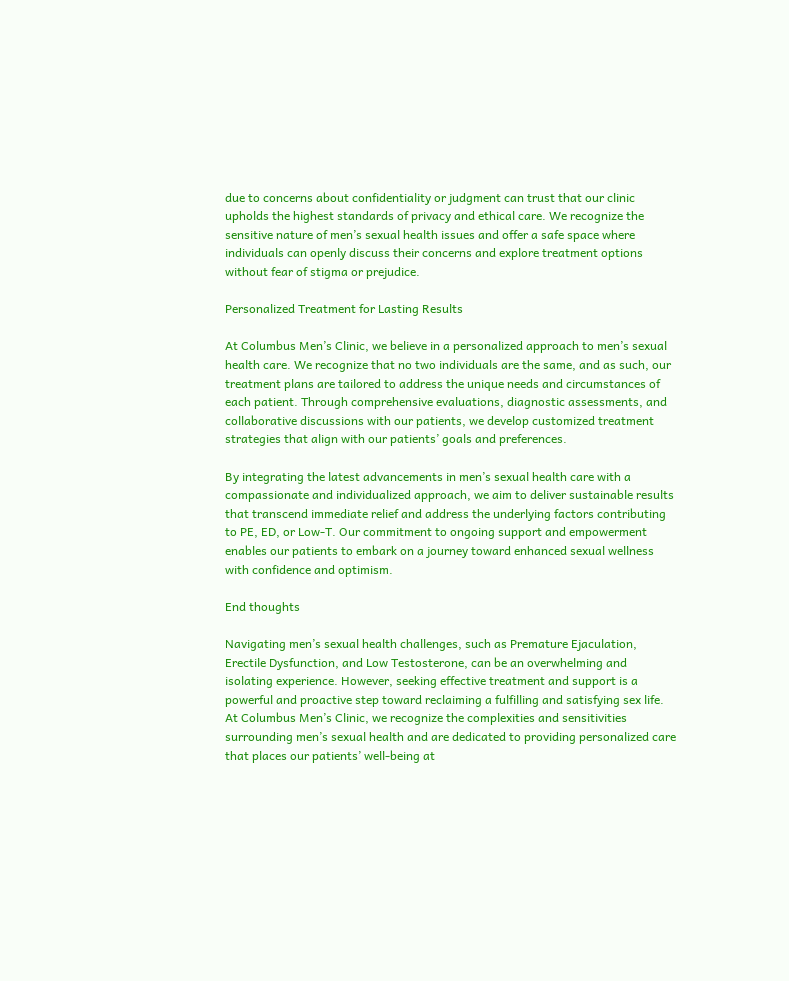due to concerns about confidentiality or judgment can trust that our clinic upholds the highest standards of privacy and ethical care. We recognize the sensitive nature of men’s sexual health issues and offer a safe space where individuals can openly discuss their concerns and explore treatment options without fear of stigma or prejudice.

Personalized Treatment for Lasting Results

At Columbus Men’s Clinic, we believe in a personalized approach to men’s sexual health care. We recognize that no two individuals are the same, and as such, our treatment plans are tailored to address the unique needs and circumstances of each patient. Through comprehensive evaluations, diagnostic assessments, and collaborative discussions with our patients, we develop customized treatment strategies that align with our patients’ goals and preferences.

By integrating the latest advancements in men’s sexual health care with a compassionate and individualized approach, we aim to deliver sustainable results that transcend immediate relief and address the underlying factors contributing to PE, ED, or Low-T. Our commitment to ongoing support and empowerment enables our patients to embark on a journey toward enhanced sexual wellness with confidence and optimism.

End thoughts

Navigating men’s sexual health challenges, such as Premature Ejaculation, Erectile Dysfunction, and Low Testosterone, can be an overwhelming and isolating experience. However, seeking effective treatment and support is a powerful and proactive step toward reclaiming a fulfilling and satisfying sex life. At Columbus Men’s Clinic, we recognize the complexities and sensitivities surrounding men’s sexual health and are dedicated to providing personalized care that places our patients’ well-being at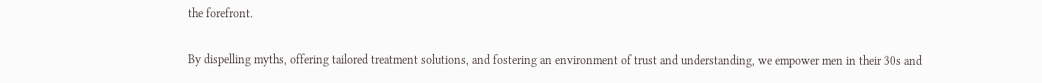the forefront.

By dispelling myths, offering tailored treatment solutions, and fostering an environment of trust and understanding, we empower men in their 30s and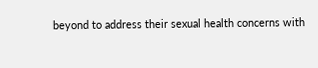beyond to address their sexual health concerns with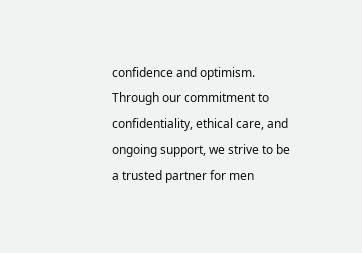confidence and optimism. Through our commitment to confidentiality, ethical care, and ongoing support, we strive to be a trusted partner for men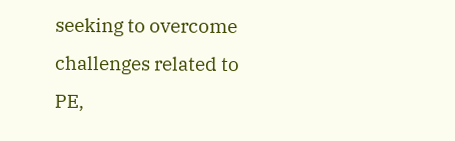seeking to overcome challenges related to PE,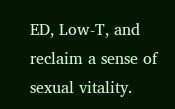ED, Low-T, and reclaim a sense of sexual vitality.